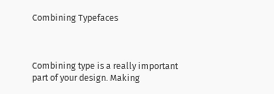Combining Typefaces



Combining type is a really important part of your design. Making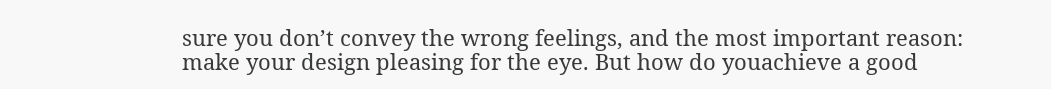sure you don’t convey the wrong feelings, and the most important reason: make your design pleasing for the eye. But how do youachieve a good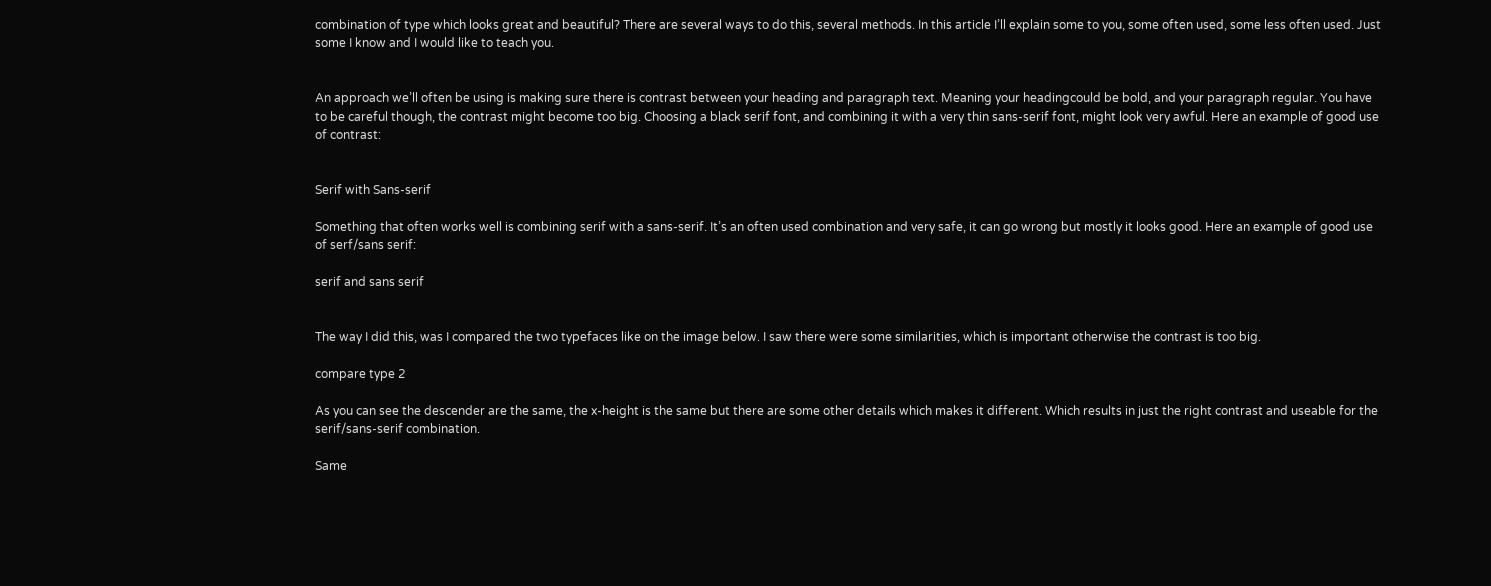combination of type which looks great and beautiful? There are several ways to do this, several methods. In this article I’ll explain some to you, some often used, some less often used. Just some I know and I would like to teach you.


An approach we’ll often be using is making sure there is contrast between your heading and paragraph text. Meaning your headingcould be bold, and your paragraph regular. You have to be careful though, the contrast might become too big. Choosing a black serif font, and combining it with a very thin sans-serif font, might look very awful. Here an example of good use of contrast:


Serif with Sans-serif

Something that often works well is combining serif with a sans-serif. It’s an often used combination and very safe, it can go wrong but mostly it looks good. Here an example of good use of serf/sans serif:

serif and sans serif


The way I did this, was I compared the two typefaces like on the image below. I saw there were some similarities, which is important otherwise the contrast is too big.

compare type 2

As you can see the descender are the same, the x-height is the same but there are some other details which makes it different. Which results in just the right contrast and useable for the serif/sans-serif combination.

Same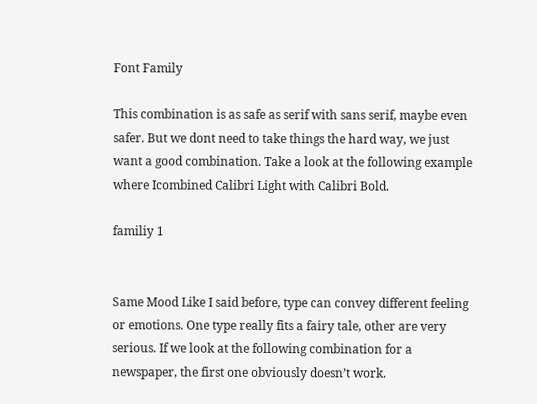Font Family

This combination is as safe as serif with sans serif, maybe even safer. But we dont need to take things the hard way, we just want a good combination. Take a look at the following example where Icombined Calibri Light with Calibri Bold.

familiy 1


Same Mood Like I said before, type can convey different feeling or emotions. One type really fits a fairy tale, other are very serious. If we look at the following combination for a newspaper, the first one obviously doesn’t work.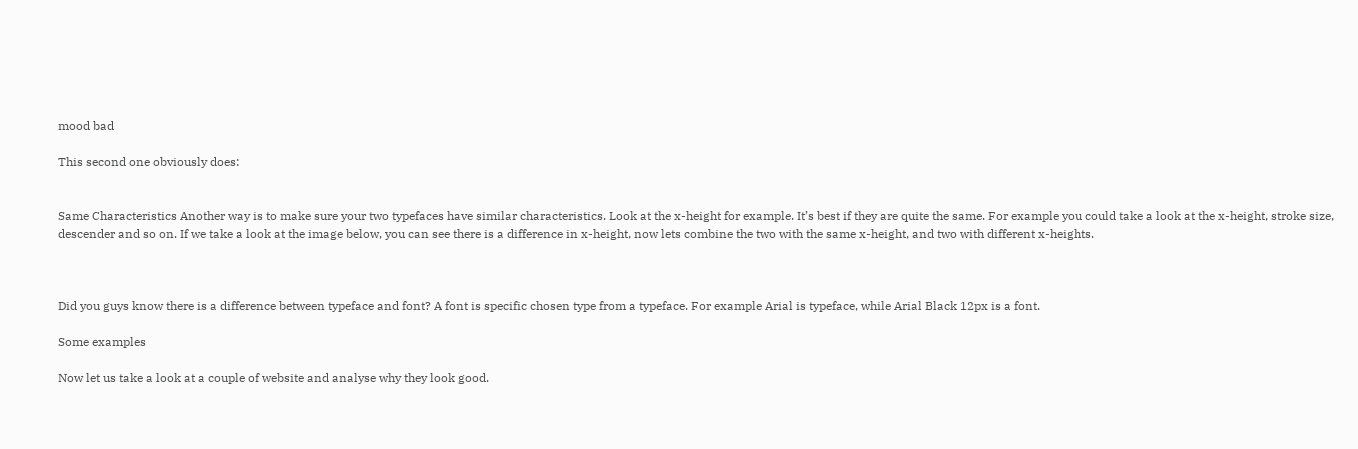mood bad

This second one obviously does:


Same Characteristics Another way is to make sure your two typefaces have similar characteristics. Look at the x-height for example. It’s best if they are quite the same. For example you could take a look at the x-height, stroke size, descender and so on. If we take a look at the image below, you can see there is a difference in x-height, now lets combine the two with the same x-height, and two with different x-heights.



Did you guys know there is a difference between typeface and font? A font is specific chosen type from a typeface. For example Arial is typeface, while Arial Black 12px is a font.

Some examples

Now let us take a look at a couple of website and analyse why they look good.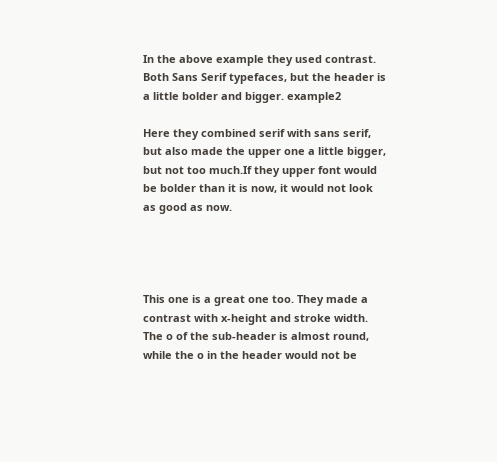In the above example they used contrast. Both Sans Serif typefaces, but the header is a little bolder and bigger. example2

Here they combined serif with sans serif, but also made the upper one a little bigger, but not too much.If they upper font would be bolder than it is now, it would not look as good as now.




This one is a great one too. They made a contrast with x-height and stroke width. The o of the sub-header is almost round, while the o in the header would not be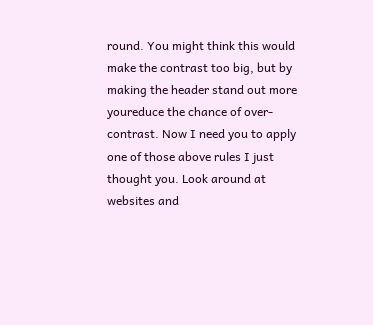round. You might think this would make the contrast too big, but by making the header stand out more youreduce the chance of over-contrast. Now I need you to apply one of those above rules I just thought you. Look around at websites and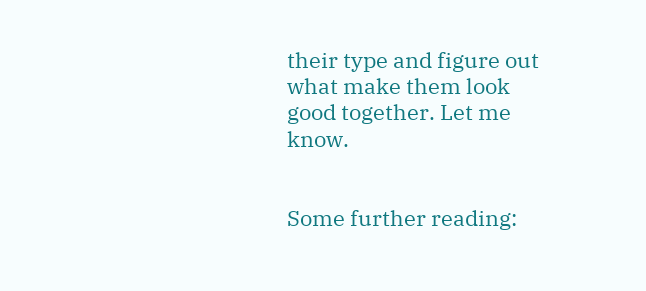their type and figure out what make them look good together. Let me know.


Some further reading: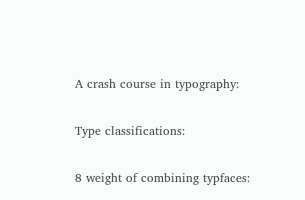A crash course in typography:

Type classifications:

8 weight of combining typfaces: